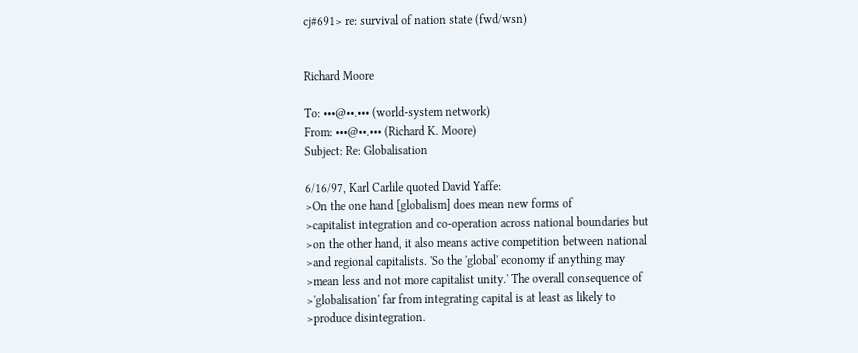cj#691> re: survival of nation state (fwd/wsn)


Richard Moore

To: •••@••.••• (world-system network)
From: •••@••.••• (Richard K. Moore)
Subject: Re: Globalisation

6/16/97, Karl Carlile quoted David Yaffe:
>On the one hand [globalism] does mean new forms of
>capitalist integration and co-operation across national boundaries but
>on the other hand, it also means active competition between national
>and regional capitalists. 'So the 'global' economy if anything may
>mean less and not more capitalist unity.' The overall consequence of
>'globalisation' far from integrating capital is at least as likely to
>produce disintegration.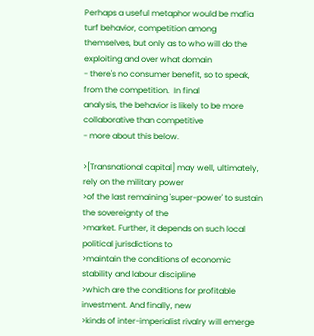Perhaps a useful metaphor would be mafia turf behavior, competition among
themselves, but only as to who will do the exploiting and over what domain
- there's no consumer benefit, so to speak, from the competition.  In final
analysis, the behavior is likely to be more collaborative than competitive
- more about this below.

>[Transnational capital] may well, ultimately, rely on the military power
>of the last remaining 'super-power' to sustain the sovereignty of the
>market. Further, it depends on such local political jurisdictions to
>maintain the conditions of economic stability and labour discipline
>which are the conditions for profitable investment. And finally, new
>kinds of inter-imperialist rivalry will emerge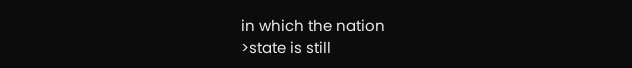in which the nation
>state is still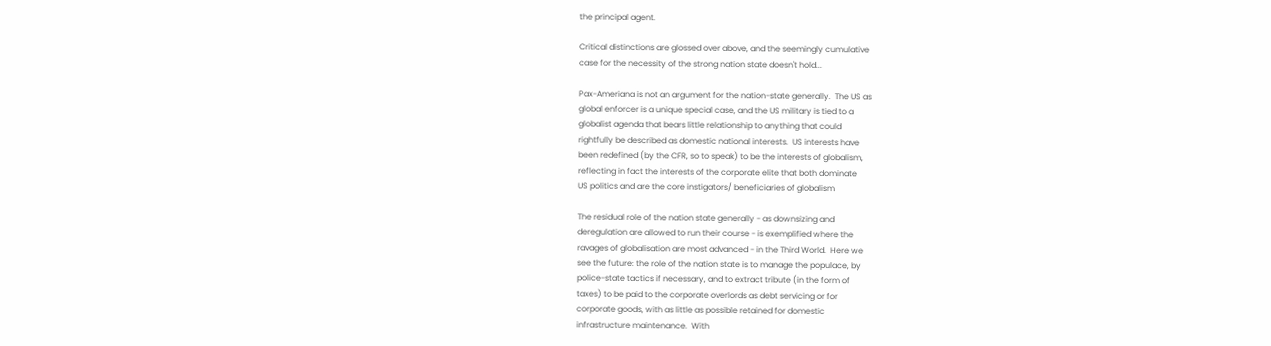the principal agent.

Critical distinctions are glossed over above, and the seemingly cumulative
case for the necessity of the strong nation state doesn't hold...

Pax-Ameriana is not an argument for the nation-state generally.  The US as
global enforcer is a unique special case, and the US military is tied to a
globalist agenda that bears little relationship to anything that could
rightfully be described as domestic national interests.  US interests have
been redefined (by the CFR, so to speak) to be the interests of globalism,
reflecting in fact the interests of the corporate elite that both dominate
US politics and are the core instigators/ beneficiaries of globalism

The residual role of the nation state generally - as downsizing and
deregulation are allowed to run their course - is exemplified where the
ravages of globalisation are most advanced - in the Third World.  Here we
see the future: the role of the nation state is to manage the populace, by
police-state tactics if necessary, and to extract tribute (in the form of
taxes) to be paid to the corporate overlords as debt servicing or for
corporate goods, with as little as possible retained for domestic
infrastructure maintenance.  With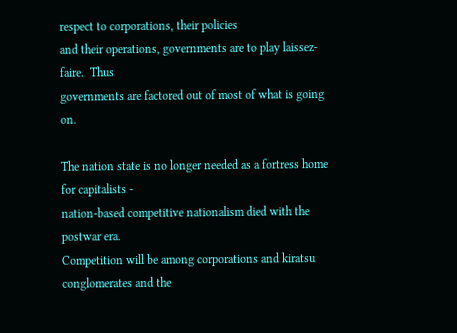respect to corporations, their policies
and their operations, governments are to play laissez-faire.  Thus
governments are factored out of most of what is going on.

The nation state is no longer needed as a fortress home for capitalists -
nation-based competitive nationalism died with the postwar era.
Competition will be among corporations and kiratsu conglomerates and the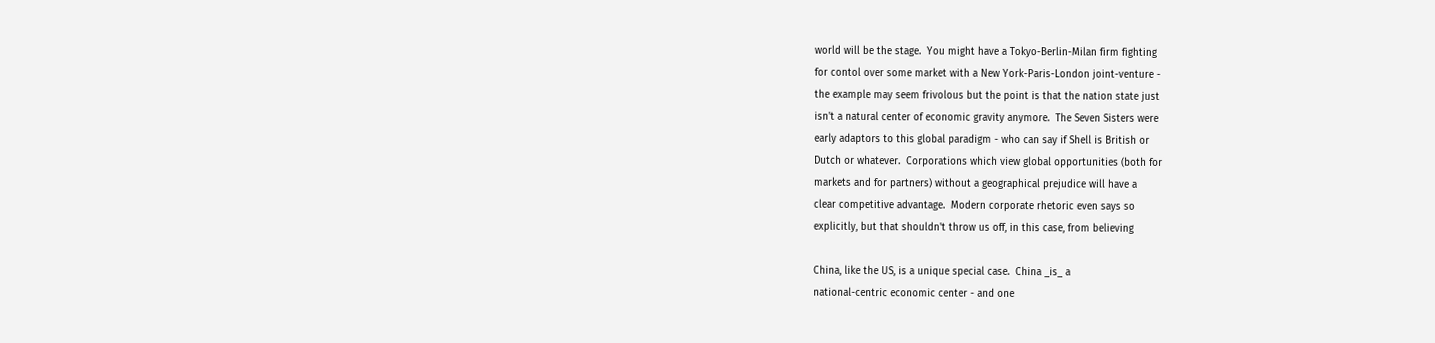world will be the stage.  You might have a Tokyo-Berlin-Milan firm fighting
for contol over some market with a New York-Paris-London joint-venture -
the example may seem frivolous but the point is that the nation state just
isn't a natural center of economic gravity anymore.  The Seven Sisters were
early adaptors to this global paradigm - who can say if Shell is British or
Dutch or whatever.  Corporations which view global opportunities (both for
markets and for partners) without a geographical prejudice will have a
clear competitive advantage.  Modern corporate rhetoric even says so
explicitly, but that shouldn't throw us off, in this case, from believing

China, like the US, is a unique special case.  China _is_ a
national-centric economic center - and one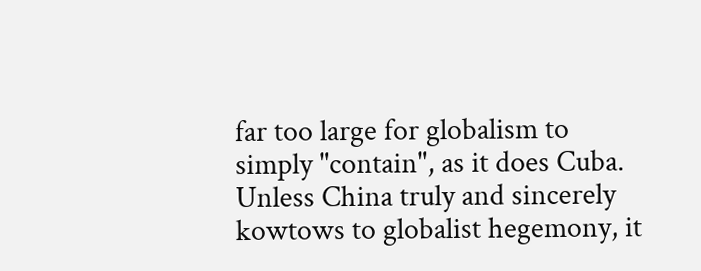far too large for globalism to
simply "contain", as it does Cuba.  Unless China truly and sincerely
kowtows to globalist hegemony, it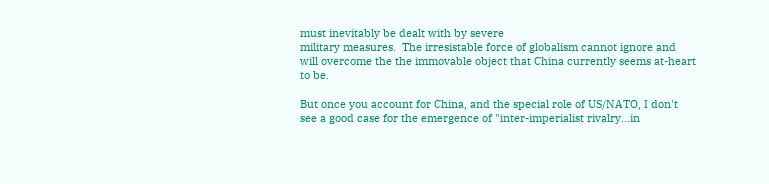must inevitably be dealt with by severe
military measures.  The irresistable force of globalism cannot ignore and
will overcome the the immovable object that China currently seems at-heart
to be.

But once you account for China, and the special role of US/NATO, I don't
see a good case for the emergence of "inter-imperialist rivalry...in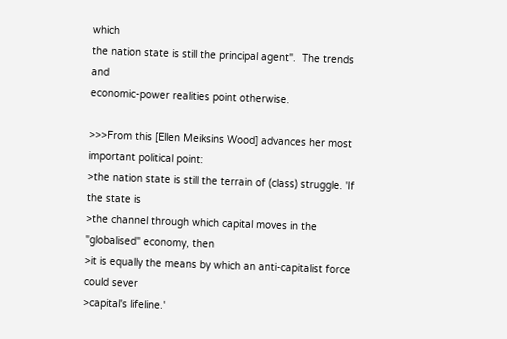which
the nation state is still the principal agent".  The trends and
economic-power realities point otherwise.

>>>From this [Ellen Meiksins Wood] advances her most important political point:
>the nation state is still the terrain of (class) struggle. 'If the state is
>the channel through which capital moves in the "globalised" economy, then
>it is equally the means by which an anti-capitalist force could sever
>capital's lifeline.'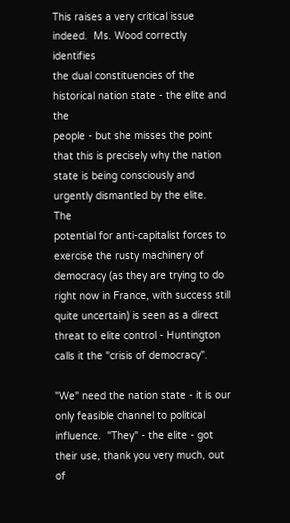This raises a very critical issue indeed.  Ms. Wood correctly identifies
the dual constituencies of the historical nation state - the elite and the
people - but she misses the point that this is precisely why the nation
state is being consciously and urgently dismantled by the elite.  The
potential for anti-capitalist forces to exercise the rusty machinery of
democracy (as they are trying to do right now in France, with success still
quite uncertain) is seen as a direct threat to elite control - Huntington
calls it the "crisis of democracy".

"We" need the nation state - it is our only feasible channel to political
influence.  "They" - the elite - got their use, thank you very much, out of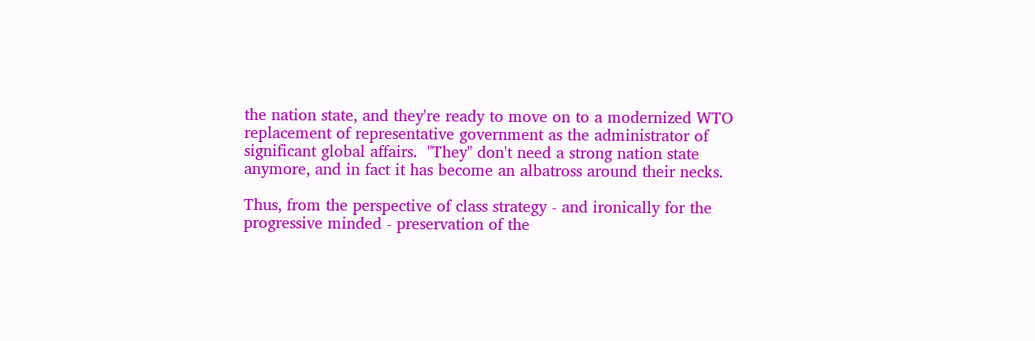the nation state, and they're ready to move on to a modernized WTO
replacement of representative government as the administrator of
significant global affairs.  "They" don't need a strong nation state
anymore, and in fact it has become an albatross around their necks.

Thus, from the perspective of class strategy - and ironically for the
progressive minded - preservation of the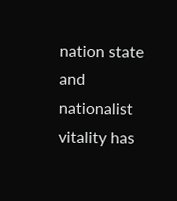nation state and nationalist
vitality has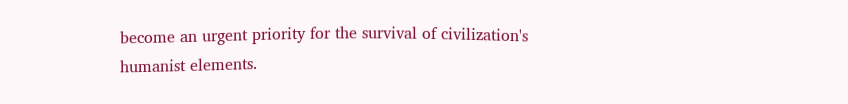become an urgent priority for the survival of civilization's
humanist elements.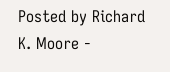Posted by Richard K. Moore -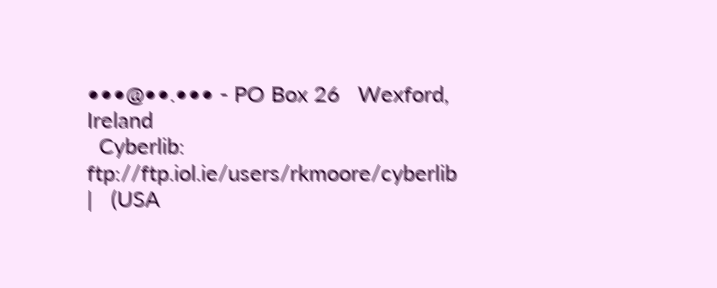•••@••.••• - PO Box 26   Wexford, Ireland
  Cyberlib:  ftp://ftp.iol.ie/users/rkmoore/cyberlib    |   (USA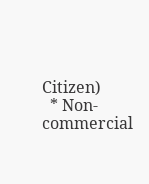Citizen)
  * Non-commercial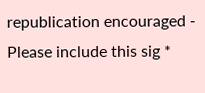republication encouraged - Please include this sig *